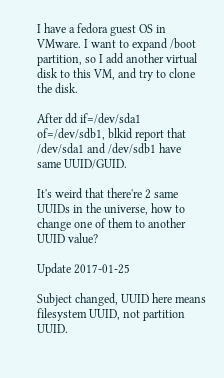I have a fedora guest OS in VMware. I want to expand /boot partition, so I add another virtual disk to this VM, and try to clone the disk.

After dd if=/dev/sda1 of=/dev/sdb1, blkid report that /dev/sda1 and /dev/sdb1 have same UUID/GUID.

It's weird that there're 2 same UUIDs in the universe, how to change one of them to another UUID value?

Update 2017-01-25

Subject changed, UUID here means filesystem UUID, not partition UUID.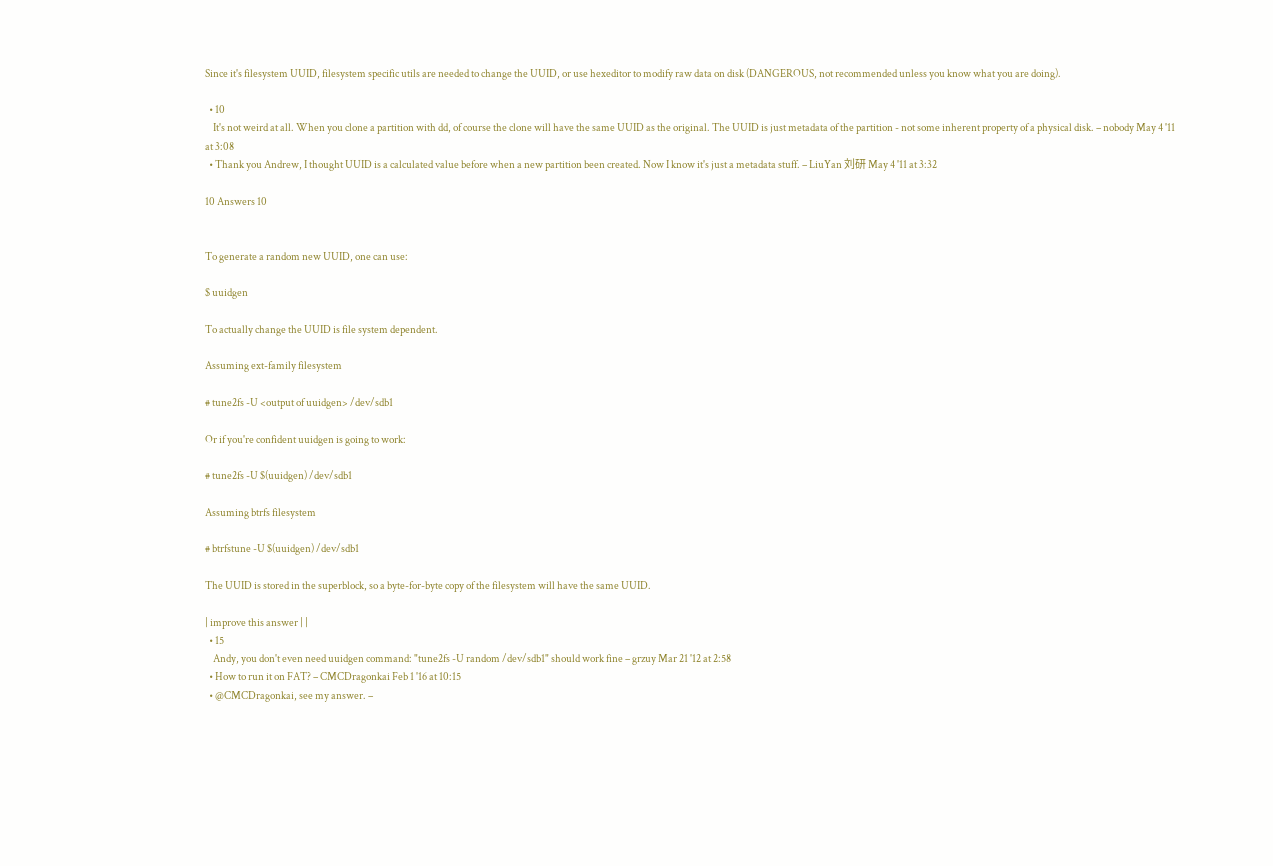Since it's filesystem UUID, filesystem specific utils are needed to change the UUID, or use hexeditor to modify raw data on disk (DANGEROUS, not recommended unless you know what you are doing).

  • 10
    It's not weird at all. When you clone a partition with dd, of course the clone will have the same UUID as the original. The UUID is just metadata of the partition - not some inherent property of a physical disk. – nobody May 4 '11 at 3:08
  • Thank you Andrew, I thought UUID is a calculated value before when a new partition been created. Now I know it's just a metadata stuff. – LiuYan 刘研 May 4 '11 at 3:32

10 Answers 10


To generate a random new UUID, one can use:

$ uuidgen

To actually change the UUID is file system dependent.

Assuming ext-family filesystem

# tune2fs -U <output of uuidgen> /dev/sdb1

Or if you're confident uuidgen is going to work:

# tune2fs -U $(uuidgen) /dev/sdb1

Assuming btrfs filesystem

# btrfstune -U $(uuidgen) /dev/sdb1

The UUID is stored in the superblock, so a byte-for-byte copy of the filesystem will have the same UUID.

| improve this answer | |
  • 15
    Andy, you don't even need uuidgen command: "tune2fs -U random /dev/sdb1" should work fine – grzuy Mar 21 '12 at 2:58
  • How to run it on FAT? – CMCDragonkai Feb 1 '16 at 10:15
  • @CMCDragonkai, see my answer. –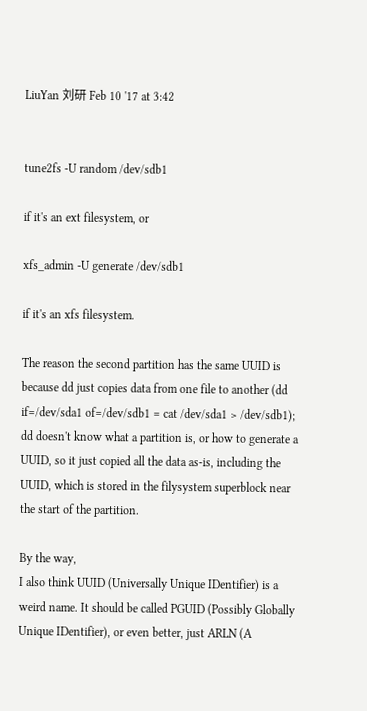LiuYan 刘研 Feb 10 '17 at 3:42


tune2fs -U random /dev/sdb1

if it's an ext filesystem, or

xfs_admin -U generate /dev/sdb1

if it's an xfs filesystem.

The reason the second partition has the same UUID is because dd just copies data from one file to another (dd if=/dev/sda1 of=/dev/sdb1 = cat /dev/sda1 > /dev/sdb1); dd doesn't know what a partition is, or how to generate a UUID, so it just copied all the data as-is, including the UUID, which is stored in the filysystem superblock near the start of the partition.

By the way,
I also think UUID (Universally Unique IDentifier) is a weird name. It should be called PGUID (Possibly Globally Unique IDentifier), or even better, just ARLN (A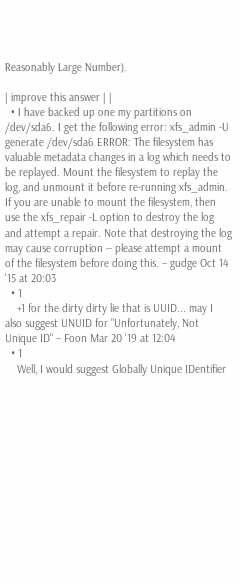Reasonably Large Number).

| improve this answer | |
  • I have backed up one my partitions on /dev/sda6. I get the following error: xfs_admin -U generate /dev/sda6 ERROR: The filesystem has valuable metadata changes in a log which needs to be replayed. Mount the filesystem to replay the log, and unmount it before re-running xfs_admin. If you are unable to mount the filesystem, then use the xfs_repair -L option to destroy the log and attempt a repair. Note that destroying the log may cause corruption -- please attempt a mount of the filesystem before doing this. – gudge Oct 14 '15 at 20:03
  • 1
    +1 for the dirty dirty lie that is UUID... may I also suggest UNUID for "Unfortunately, Not Unique ID" – Foon Mar 20 '19 at 12:04
  • 1
    Well, I would suggest Globally Unique IDentifier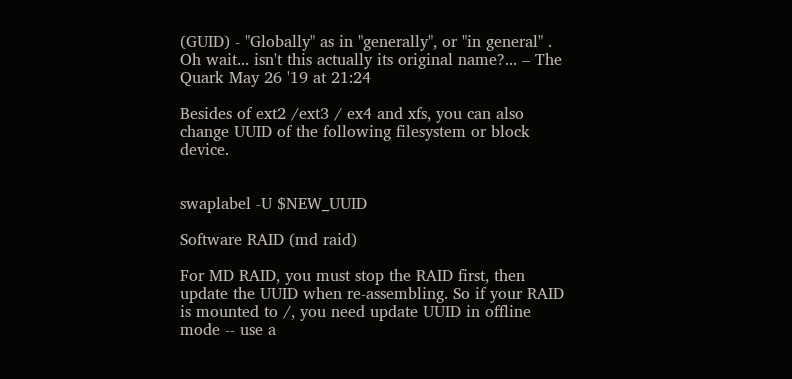(GUID) - "Globally" as in "generally", or "in general" . Oh wait... isn't this actually its original name?... – The Quark May 26 '19 at 21:24

Besides of ext2 /ext3 / ex4 and xfs, you can also change UUID of the following filesystem or block device.


swaplabel -U $NEW_UUID

Software RAID (md raid)

For MD RAID, you must stop the RAID first, then update the UUID when re-assembling. So if your RAID is mounted to /, you need update UUID in offline mode -- use a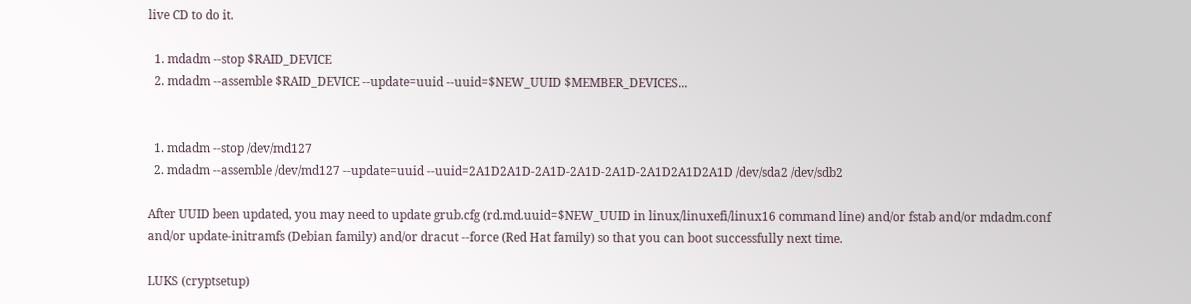live CD to do it.

  1. mdadm --stop $RAID_DEVICE
  2. mdadm --assemble $RAID_DEVICE --update=uuid --uuid=$NEW_UUID $MEMBER_DEVICES...


  1. mdadm --stop /dev/md127
  2. mdadm --assemble /dev/md127 --update=uuid --uuid=2A1D2A1D-2A1D-2A1D-2A1D-2A1D2A1D2A1D /dev/sda2 /dev/sdb2

After UUID been updated, you may need to update grub.cfg (rd.md.uuid=$NEW_UUID in linux/linuxefi/linux16 command line) and/or fstab and/or mdadm.conf and/or update-initramfs (Debian family) and/or dracut --force (Red Hat family) so that you can boot successfully next time.

LUKS (cryptsetup)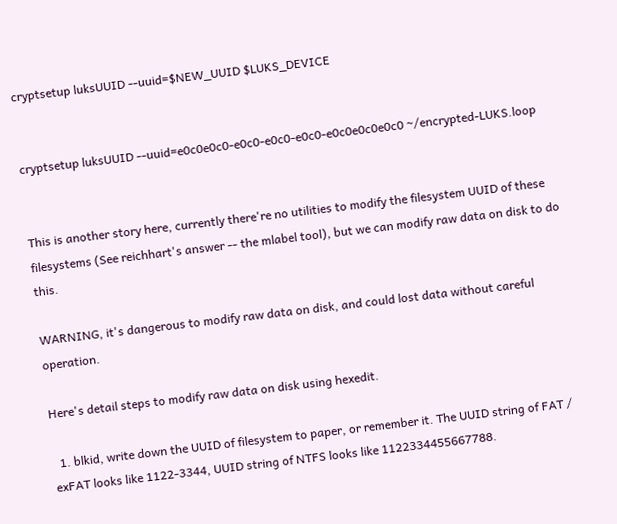cryptsetup luksUUID --uuid=$NEW_UUID $LUKS_DEVICE


cryptsetup luksUUID --uuid=e0c0e0c0-e0c0-e0c0-e0c0-e0c0e0c0e0c0 ~/encrypted-LUKS.loop


This is another story here, currently there're no utilities to modify the filesystem UUID of these filesystems (See reichhart's answer -- the mlabel tool), but we can modify raw data on disk to do this.

WARNING, it's dangerous to modify raw data on disk, and could lost data without careful operation.

Here's detail steps to modify raw data on disk using hexedit.

  1. blkid, write down the UUID of filesystem to paper, or remember it. The UUID string of FAT / exFAT looks like 1122-3344, UUID string of NTFS looks like 1122334455667788.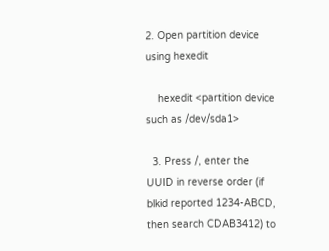2. Open partition device using hexedit

    hexedit <partition device such as /dev/sda1>

  3. Press /, enter the UUID in reverse order (if blkid reported 1234-ABCD, then search CDAB3412) to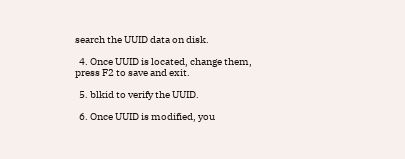search the UUID data on disk.

  4. Once UUID is located, change them, press F2 to save and exit.

  5. blkid to verify the UUID.

  6. Once UUID is modified, you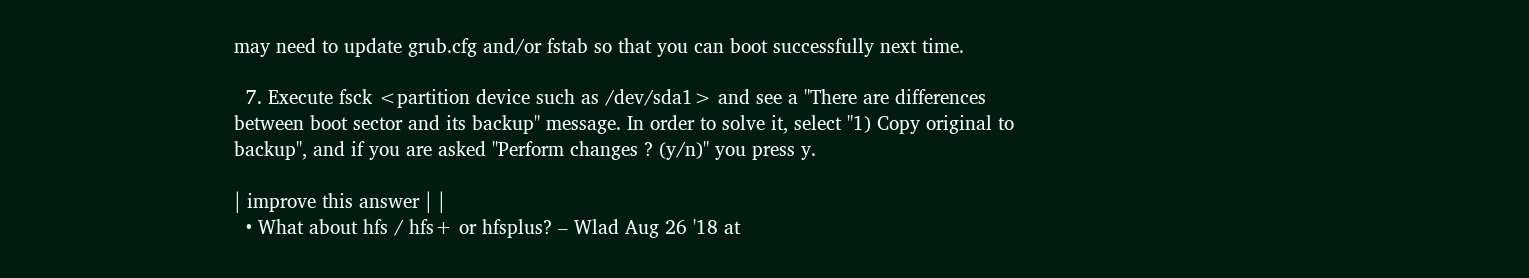may need to update grub.cfg and/or fstab so that you can boot successfully next time.

  7. Execute fsck <partition device such as /dev/sda1> and see a "There are differences between boot sector and its backup" message. In order to solve it, select "1) Copy original to backup", and if you are asked "Perform changes ? (y/n)" you press y.

| improve this answer | |
  • What about hfs / hfs+ or hfsplus? – Wlad Aug 26 '18 at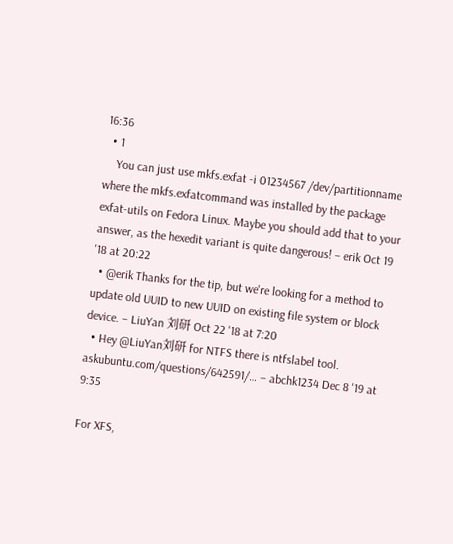16:36
  • 1
    You can just use mkfs.exfat -i 01234567 /dev/partitionname where the mkfs.exfatcommand was installed by the package exfat-utils on Fedora Linux. Maybe you should add that to your answer, as the hexedit variant is quite dangerous! – erik Oct 19 '18 at 20:22
  • @erik Thanks for the tip, but we're looking for a method to update old UUID to new UUID on existing file system or block device. – LiuYan 刘研 Oct 22 '18 at 7:20
  • Hey @LiuYan刘研 for NTFS there is ntfslabel tool. askubuntu.com/questions/642591/… – abchk1234 Dec 8 '19 at 9:35

For XFS,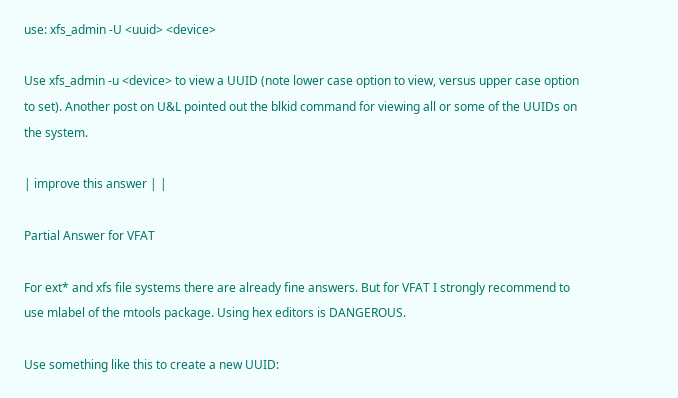use: xfs_admin -U <uuid> <device>

Use xfs_admin -u <device> to view a UUID (note lower case option to view, versus upper case option to set). Another post on U&L pointed out the blkid command for viewing all or some of the UUIDs on the system.

| improve this answer | |

Partial Answer for VFAT

For ext* and xfs file systems there are already fine answers. But for VFAT I strongly recommend to use mlabel of the mtools package. Using hex editors is DANGEROUS.

Use something like this to create a new UUID: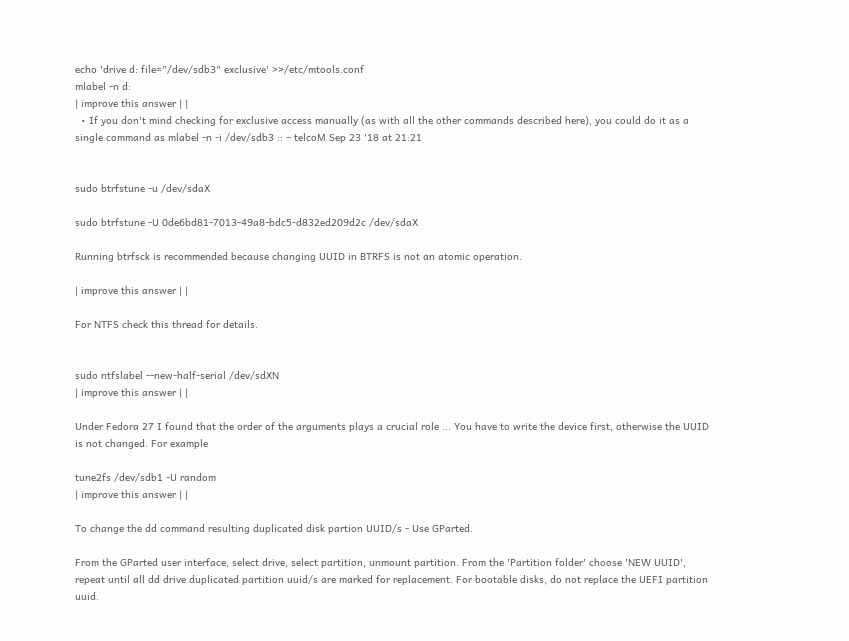echo 'drive d: file="/dev/sdb3" exclusive' >>/etc/mtools.conf
mlabel -n d:
| improve this answer | |
  • If you don't mind checking for exclusive access manually (as with all the other commands described here), you could do it as a single command as mlabel -n -i /dev/sdb3 :: – telcoM Sep 23 '18 at 21:21


sudo btrfstune -u /dev/sdaX

sudo btrfstune -U 0de6bd81-7013-49a8-bdc5-d832ed209d2c /dev/sdaX

Running btrfsck is recommended because changing UUID in BTRFS is not an atomic operation.

| improve this answer | |

For NTFS check this thread for details.


sudo ntfslabel --new-half-serial /dev/sdXN
| improve this answer | |

Under Fedora 27 I found that the order of the arguments plays a crucial role ... You have to write the device first, otherwise the UUID is not changed. For example

tune2fs /dev/sdb1 -U random
| improve this answer | |

To change the dd command resulting duplicated disk partion UUID/s - Use GParted.

From the GParted user interface, select drive, select partition, unmount partition. From the 'Partition folder' choose 'NEW UUID', repeat until all dd drive duplicated partition uuid/s are marked for replacement. For bootable disks, do not replace the UEFI partition uuid.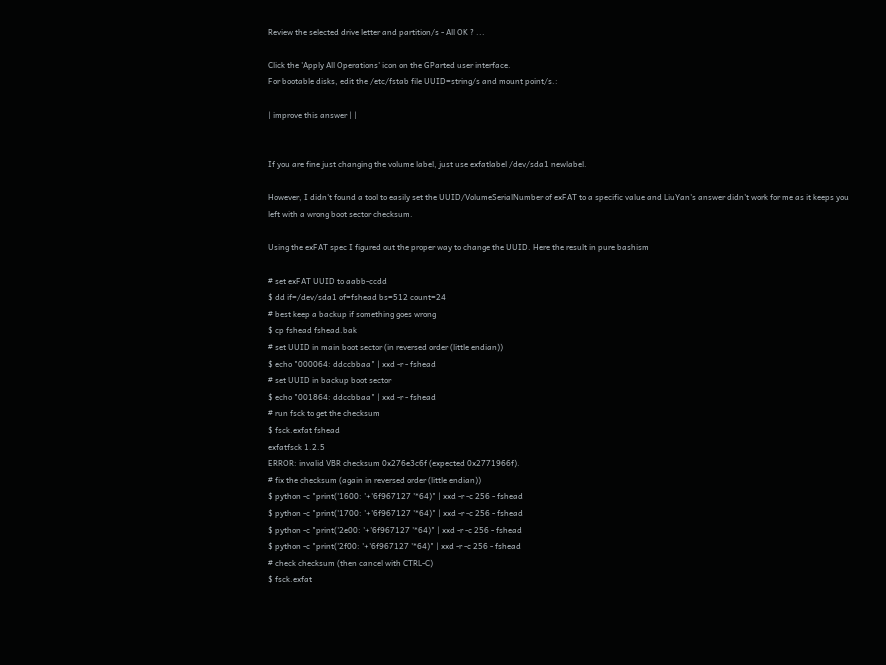Review the selected drive letter and partition/s - All OK ? ...

Click the 'Apply All Operations' icon on the GParted user interface.
For bootable disks, edit the /etc/fstab file UUID=string/s and mount point/s.:

| improve this answer | |


If you are fine just changing the volume label, just use exfatlabel /dev/sda1 newlabel.

However, I didn't found a tool to easily set the UUID/VolumeSerialNumber of exFAT to a specific value and LiuYan's answer didn't work for me as it keeps you left with a wrong boot sector checksum.

Using the exFAT spec I figured out the proper way to change the UUID. Here the result in pure bashism

# set exFAT UUID to aabb-ccdd
$ dd if=/dev/sda1 of=fshead bs=512 count=24
# best keep a backup if something goes wrong
$ cp fshead fshead.bak
# set UUID in main boot sector (in reversed order (little endian))
$ echo "000064: ddccbbaa" | xxd -r - fshead
# set UUID in backup boot sector
$ echo "001864: ddccbbaa" | xxd -r - fshead
# run fsck to get the checksum
$ fsck.exfat fshead
exfatfsck 1.2.5
ERROR: invalid VBR checksum 0x276e3c6f (expected 0x2771966f).
# fix the checksum (again in reversed order (little endian))
$ python -c "print('1600: '+'6f967127 '*64)" | xxd -r -c 256 - fshead
$ python -c "print('1700: '+'6f967127 '*64)" | xxd -r -c 256 - fshead
$ python -c "print('2e00: '+'6f967127 '*64)" | xxd -r -c 256 - fshead
$ python -c "print('2f00: '+'6f967127 '*64)" | xxd -r -c 256 - fshead
# check checksum (then cancel with CTRL-C)
$ fsck.exfat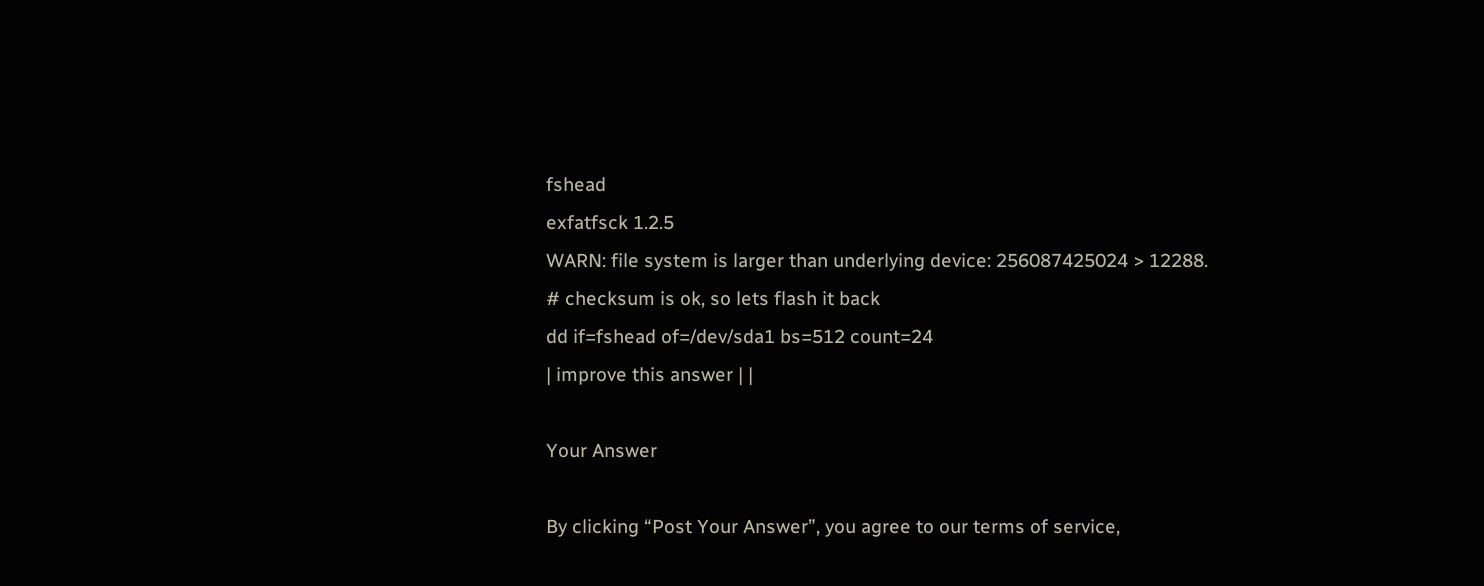fshead
exfatfsck 1.2.5
WARN: file system is larger than underlying device: 256087425024 > 12288.
# checksum is ok, so lets flash it back
dd if=fshead of=/dev/sda1 bs=512 count=24
| improve this answer | |

Your Answer

By clicking “Post Your Answer”, you agree to our terms of service,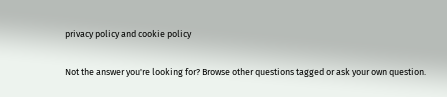privacy policy and cookie policy

Not the answer you're looking for? Browse other questions tagged or ask your own question.